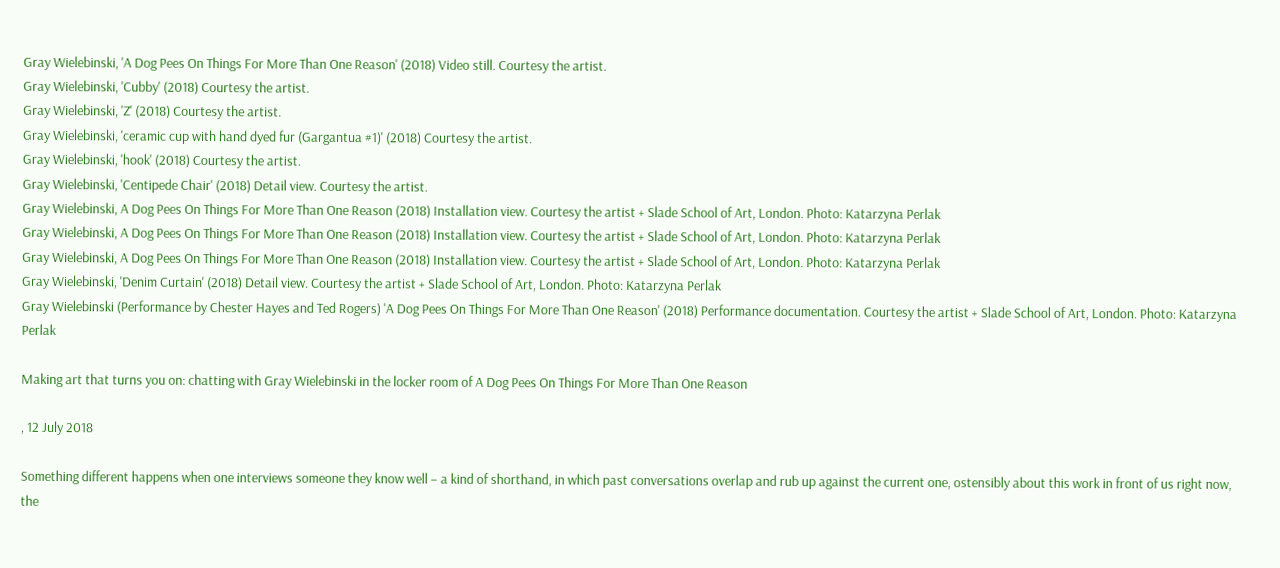Gray Wielebinski, 'A Dog Pees On Things For More Than One Reason' (2018) Video still. Courtesy the artist.
Gray Wielebinski, 'Cubby' (2018) Courtesy the artist.
Gray Wielebinski, 'Z' (2018) Courtesy the artist.
Gray Wielebinski, 'ceramic cup with hand dyed fur (Gargantua #1)' (2018) Courtesy the artist.
Gray Wielebinski, 'hook' (2018) Courtesy the artist.
Gray Wielebinski, 'Centipede Chair' (2018) Detail view. Courtesy the artist.
Gray Wielebinski, A Dog Pees On Things For More Than One Reason (2018) Installation view. Courtesy the artist + Slade School of Art, London. Photo: Katarzyna Perlak
Gray Wielebinski, A Dog Pees On Things For More Than One Reason (2018) Installation view. Courtesy the artist + Slade School of Art, London. Photo: Katarzyna Perlak
Gray Wielebinski, A Dog Pees On Things For More Than One Reason (2018) Installation view. Courtesy the artist + Slade School of Art, London. Photo: Katarzyna Perlak
Gray Wielebinski, 'Denim Curtain' (2018) Detail view. Courtesy the artist + Slade School of Art, London. Photo: Katarzyna Perlak
Gray Wielebinski (Performance by Chester Hayes and Ted Rogers) 'A Dog Pees On Things For More Than One Reason' (2018) Performance documentation. Courtesy the artist + Slade School of Art, London. Photo: Katarzyna Perlak

Making art that turns you on: chatting with Gray Wielebinski in the locker room of A Dog Pees On Things For More Than One Reason

, 12 July 2018

Something different happens when one interviews someone they know well – a kind of shorthand, in which past conversations overlap and rub up against the current one, ostensibly about this work in front of us right now, the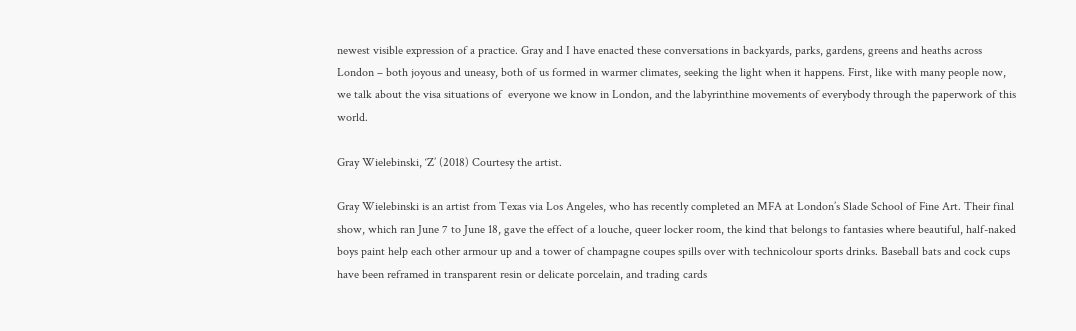newest visible expression of a practice. Gray and I have enacted these conversations in backyards, parks, gardens, greens and heaths across London – both joyous and uneasy, both of us formed in warmer climates, seeking the light when it happens. First, like with many people now, we talk about the visa situations of  everyone we know in London, and the labyrinthine movements of everybody through the paperwork of this world.

Gray Wielebinski, ‘Z’ (2018) Courtesy the artist.

Gray Wielebinski is an artist from Texas via Los Angeles, who has recently completed an MFA at London’s Slade School of Fine Art. Their final show, which ran June 7 to June 18, gave the effect of a louche, queer locker room, the kind that belongs to fantasies where beautiful, half-naked boys paint help each other armour up and a tower of champagne coupes spills over with technicolour sports drinks. Baseball bats and cock cups have been reframed in transparent resin or delicate porcelain, and trading cards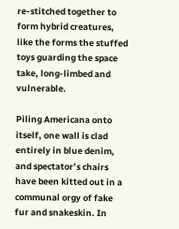re-stitched together to form hybrid creatures, like the forms the stuffed toys guarding the space take, long-limbed and vulnerable.

Piling Americana onto itself, one wall is clad entirely in blue denim, and spectator’s chairs have been kitted out in a communal orgy of fake fur and snakeskin. In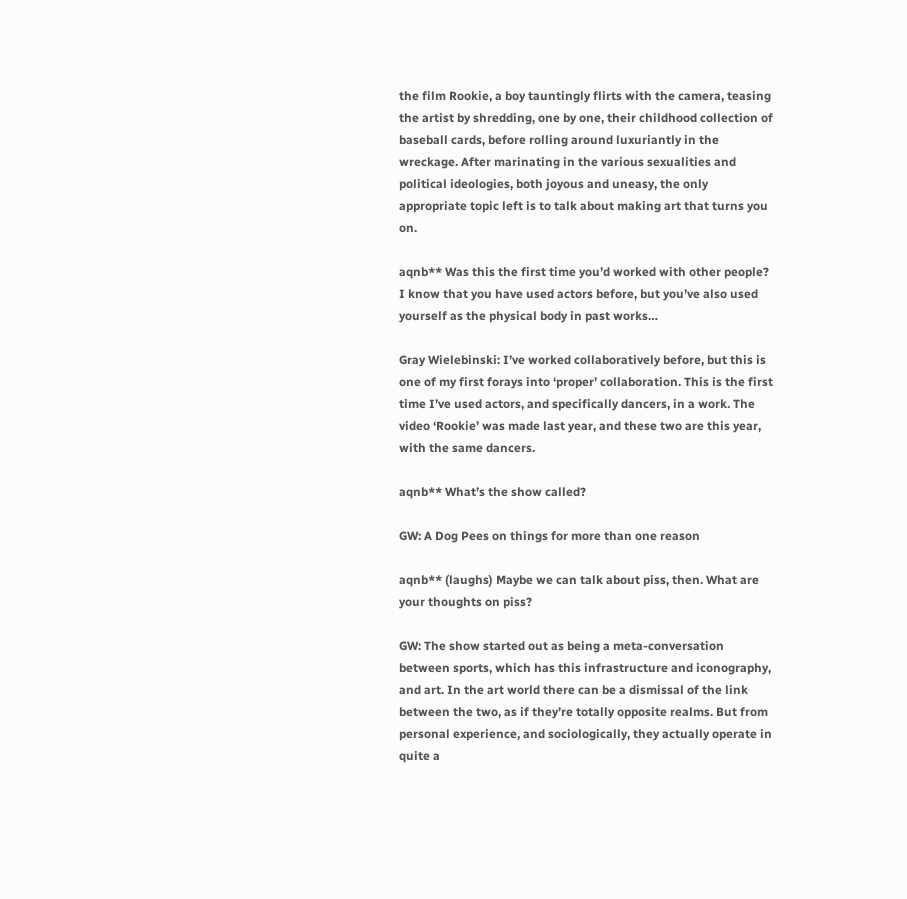the film Rookie, a boy tauntingly flirts with the camera, teasing the artist by shredding, one by one, their childhood collection of baseball cards, before rolling around luxuriantly in the wreckage. After marinating in the various sexualities and political ideologies, both joyous and uneasy, the only appropriate topic left is to talk about making art that turns you on.

aqnb** Was this the first time you’d worked with other people? I know that you have used actors before, but you’ve also used yourself as the physical body in past works…

Gray Wielebinski: I’ve worked collaboratively before, but this is one of my first forays into ‘proper’ collaboration. This is the first time I’ve used actors, and specifically dancers, in a work. The video ‘Rookie’ was made last year, and these two are this year, with the same dancers.

aqnb** What’s the show called?

GW: A Dog Pees on things for more than one reason

aqnb** (laughs) Maybe we can talk about piss, then. What are your thoughts on piss?

GW: The show started out as being a meta-conversation between sports, which has this infrastructure and iconography, and art. In the art world there can be a dismissal of the link between the two, as if they’re totally opposite realms. But from personal experience, and sociologically, they actually operate in quite a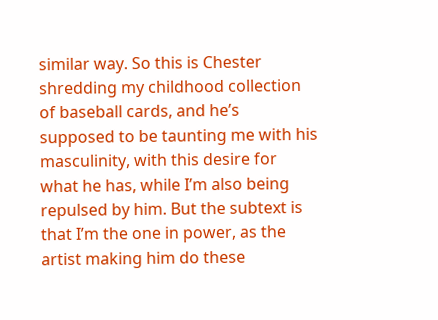similar way. So this is Chester shredding my childhood collection of baseball cards, and he’s supposed to be taunting me with his masculinity, with this desire for what he has, while I’m also being repulsed by him. But the subtext is that I’m the one in power, as the artist making him do these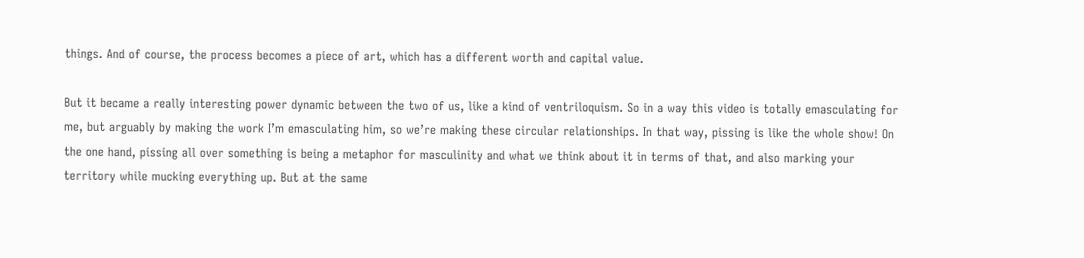things. And of course, the process becomes a piece of art, which has a different worth and capital value.

But it became a really interesting power dynamic between the two of us, like a kind of ventriloquism. So in a way this video is totally emasculating for me, but arguably by making the work I’m emasculating him, so we’re making these circular relationships. In that way, pissing is like the whole show! On the one hand, pissing all over something is being a metaphor for masculinity and what we think about it in terms of that, and also marking your territory while mucking everything up. But at the same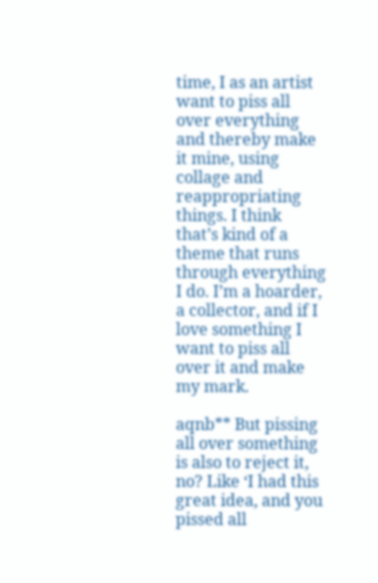time, I as an artist want to piss all over everything and thereby make it mine, using collage and reappropriating things. I think that’s kind of a theme that runs through everything I do. I’m a hoarder, a collector, and if I love something I want to piss all over it and make my mark.

aqnb** But pissing all over something is also to reject it, no? Like ‘I had this great idea, and you pissed all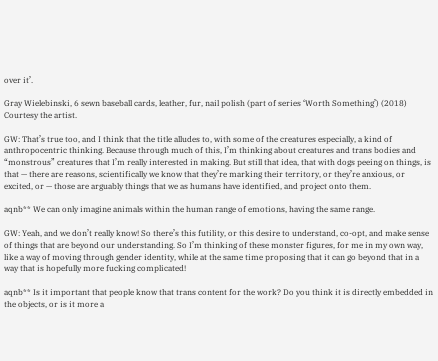over it’.

Gray Wielebinski, 6 sewn baseball cards, leather, fur, nail polish (part of series ‘Worth Something’) (2018) Courtesy the artist.

GW: That’s true too, and I think that the title alludes to, with some of the creatures especially, a kind of anthropocentric thinking. Because through much of this, I’m thinking about creatures and trans bodies and “monstrous” creatures that I’m really interested in making. But still that idea, that with dogs peeing on things, is that — there are reasons, scientifically we know that they’re marking their territory, or they’re anxious, or excited, or — those are arguably things that we as humans have identified, and project onto them.

aqnb** We can only imagine animals within the human range of emotions, having the same range.

GW: Yeah, and we don’t really know! So there’s this futility, or this desire to understand, co-opt, and make sense of things that are beyond our understanding. So I’m thinking of these monster figures, for me in my own way, like a way of moving through gender identity, while at the same time proposing that it can go beyond that in a way that is hopefully more fucking complicated!

aqnb** Is it important that people know that trans content for the work? Do you think it is directly embedded in the objects, or is it more a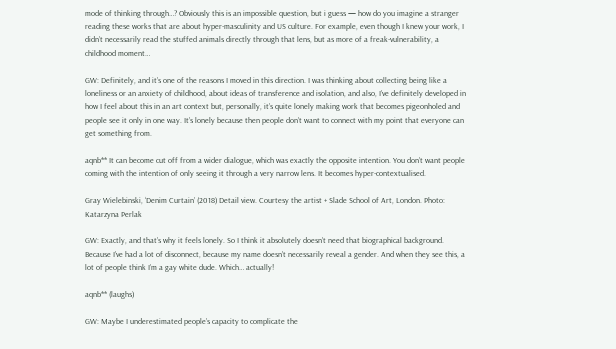mode of thinking through…? Obviously this is an impossible question, but i guess — how do you imagine a stranger reading these works that are about hyper-masculinity and US culture. For example, even though I knew your work, I didn’t necessarily read the stuffed animals directly through that lens, but as more of a freak-vulnerability, a childhood moment…

GW: Definitely, and it’s one of the reasons I moved in this direction. I was thinking about collecting being like a loneliness or an anxiety of childhood, about ideas of transference and isolation, and also, I’ve definitely developed in how I feel about this in an art context but, personally, it’s quite lonely making work that becomes pigeonholed and people see it only in one way. It’s lonely because then people don’t want to connect with my point that everyone can get something from.

aqnb** It can become cut off from a wider dialogue, which was exactly the opposite intention. You don’t want people coming with the intention of only seeing it through a very narrow lens. It becomes hyper-contextualised.

Gray Wielebinski, ‘Denim Curtain’ (2018) Detail view. Courtesy the artist + Slade School of Art, London. Photo: Katarzyna Perlak

GW: Exactly, and that’s why it feels lonely. So I think it absolutely doesn’t need that biographical background. Because I’ve had a lot of disconnect, because my name doesn’t necessarily reveal a gender. And when they see this, a lot of people think I’m a gay white dude. Which… actually!

aqnb** (laughs)

GW: Maybe I underestimated people’s capacity to complicate the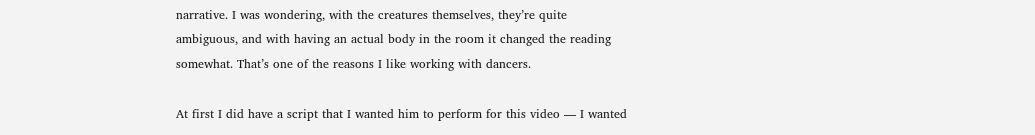narrative. I was wondering, with the creatures themselves, they’re quite ambiguous, and with having an actual body in the room it changed the reading somewhat. That’s one of the reasons I like working with dancers.

At first I did have a script that I wanted him to perform for this video — I wanted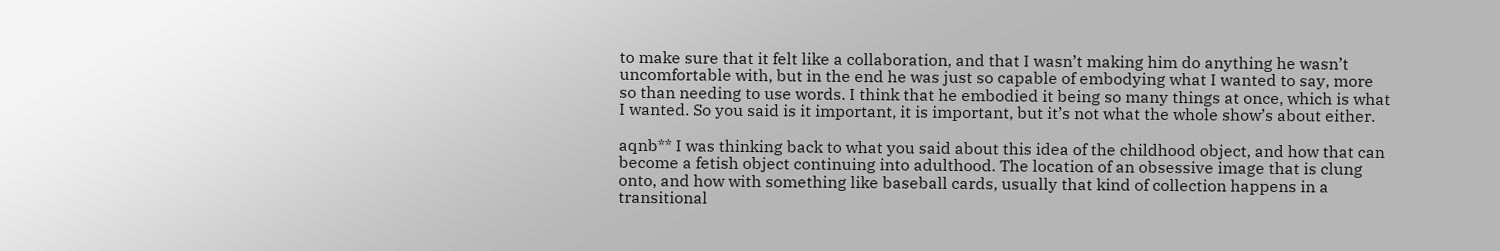to make sure that it felt like a collaboration, and that I wasn’t making him do anything he wasn’t uncomfortable with, but in the end he was just so capable of embodying what I wanted to say, more so than needing to use words. I think that he embodied it being so many things at once, which is what I wanted. So you said is it important, it is important, but it’s not what the whole show’s about either.

aqnb** I was thinking back to what you said about this idea of the childhood object, and how that can become a fetish object continuing into adulthood. The location of an obsessive image that is clung onto, and how with something like baseball cards, usually that kind of collection happens in a transitional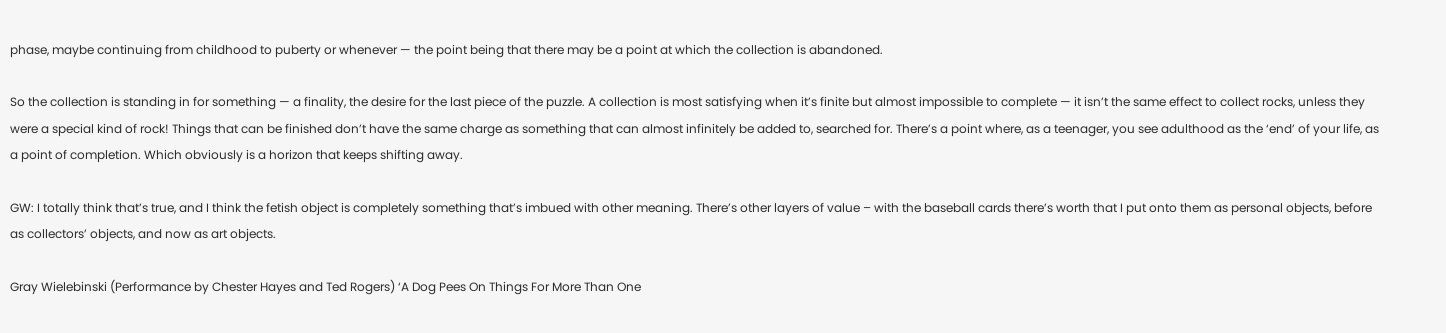phase, maybe continuing from childhood to puberty or whenever — the point being that there may be a point at which the collection is abandoned.

So the collection is standing in for something — a finality, the desire for the last piece of the puzzle. A collection is most satisfying when it’s finite but almost impossible to complete — it isn’t the same effect to collect rocks, unless they were a special kind of rock! Things that can be finished don’t have the same charge as something that can almost infinitely be added to, searched for. There’s a point where, as a teenager, you see adulthood as the ‘end’ of your life, as a point of completion. Which obviously is a horizon that keeps shifting away.

GW: I totally think that’s true, and I think the fetish object is completely something that’s imbued with other meaning. There’s other layers of value – with the baseball cards there’s worth that I put onto them as personal objects, before as collectors’ objects, and now as art objects.

Gray Wielebinski (Performance by Chester Hayes and Ted Rogers) ‘A Dog Pees On Things For More Than One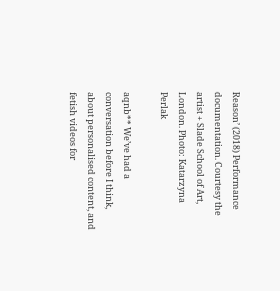Reason’ (2018) Performance documentation. Courtesy the artist + Slade School of Art, London. Photo: Katarzyna Perlak

aqnb** We’ve had a conversation before I think, about personalised content, and fetish videos for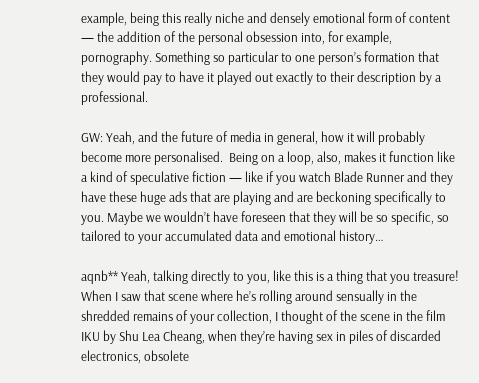example, being this really niche and densely emotional form of content — the addition of the personal obsession into, for example, pornography. Something so particular to one person’s formation that they would pay to have it played out exactly to their description by a professional.

GW: Yeah, and the future of media in general, how it will probably become more personalised.  Being on a loop, also, makes it function like a kind of speculative fiction — like if you watch Blade Runner and they have these huge ads that are playing and are beckoning specifically to you. Maybe we wouldn’t have foreseen that they will be so specific, so tailored to your accumulated data and emotional history…

aqnb** Yeah, talking directly to you, like this is a thing that you treasure! When I saw that scene where he’s rolling around sensually in the shredded remains of your collection, I thought of the scene in the film IKU by Shu Lea Cheang, when they’re having sex in piles of discarded electronics, obsolete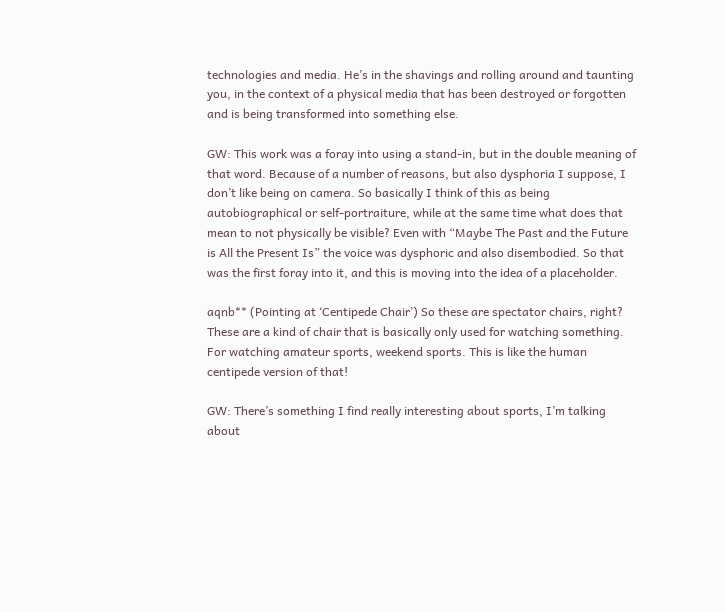technologies and media. He’s in the shavings and rolling around and taunting you, in the context of a physical media that has been destroyed or forgotten and is being transformed into something else.

GW: This work was a foray into using a stand-in, but in the double meaning of that word. Because of a number of reasons, but also dysphoria I suppose, I don’t like being on camera. So basically I think of this as being autobiographical or self-portraiture, while at the same time what does that mean to not physically be visible? Even with “Maybe The Past and the Future is All the Present Is” the voice was dysphoric and also disembodied. So that was the first foray into it, and this is moving into the idea of a placeholder.

aqnb** (Pointing at ‘Centipede Chair’) So these are spectator chairs, right? These are a kind of chair that is basically only used for watching something. For watching amateur sports, weekend sports. This is like the human centipede version of that!

GW: There’s something I find really interesting about sports, I’m talking about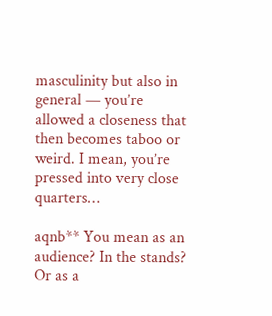masculinity but also in general — you’re allowed a closeness that then becomes taboo or weird. I mean, you’re pressed into very close quarters…

aqnb** You mean as an audience? In the stands? Or as a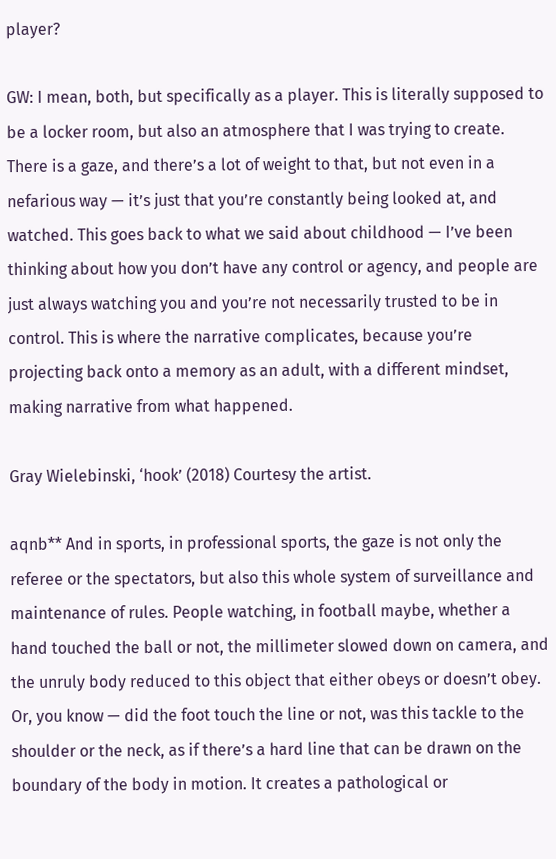player?

GW: I mean, both, but specifically as a player. This is literally supposed to be a locker room, but also an atmosphere that I was trying to create. There is a gaze, and there’s a lot of weight to that, but not even in a nefarious way — it’s just that you’re constantly being looked at, and watched. This goes back to what we said about childhood — I’ve been thinking about how you don’t have any control or agency, and people are just always watching you and you’re not necessarily trusted to be in control. This is where the narrative complicates, because you’re projecting back onto a memory as an adult, with a different mindset, making narrative from what happened.

Gray Wielebinski, ‘hook’ (2018) Courtesy the artist.

aqnb** And in sports, in professional sports, the gaze is not only the referee or the spectators, but also this whole system of surveillance and maintenance of rules. People watching, in football maybe, whether a hand touched the ball or not, the millimeter slowed down on camera, and the unruly body reduced to this object that either obeys or doesn’t obey. Or, you know — did the foot touch the line or not, was this tackle to the shoulder or the neck, as if there’s a hard line that can be drawn on the boundary of the body in motion. It creates a pathological or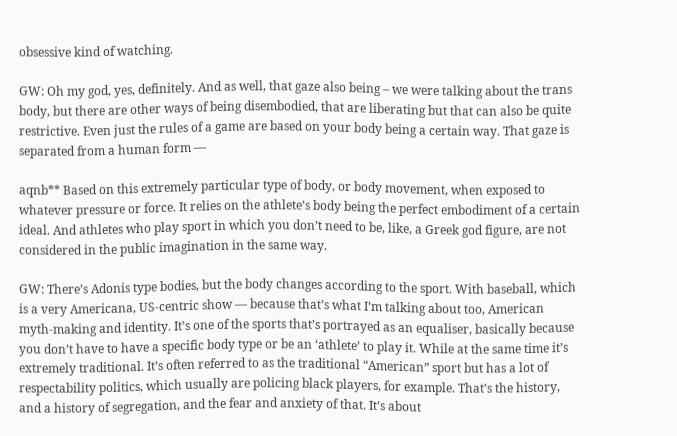obsessive kind of watching.

GW: Oh my god, yes, definitely. And as well, that gaze also being – we were talking about the trans body, but there are other ways of being disembodied, that are liberating but that can also be quite restrictive. Even just the rules of a game are based on your body being a certain way. That gaze is separated from a human form —

aqnb** Based on this extremely particular type of body, or body movement, when exposed to whatever pressure or force. It relies on the athlete’s body being the perfect embodiment of a certain ideal. And athletes who play sport in which you don’t need to be, like, a Greek god figure, are not considered in the public imagination in the same way.

GW: There’s Adonis type bodies, but the body changes according to the sport. With baseball, which is a very Americana, US-centric show — because that’s what I’m talking about too, American myth-making and identity. It’s one of the sports that’s portrayed as an equaliser, basically because you don’t have to have a specific body type or be an ‘athlete’ to play it. While at the same time it’s extremely traditional. It’s often referred to as the traditional “American” sport but has a lot of respectability politics, which usually are policing black players, for example. That’s the history, and a history of segregation, and the fear and anxiety of that. It’s about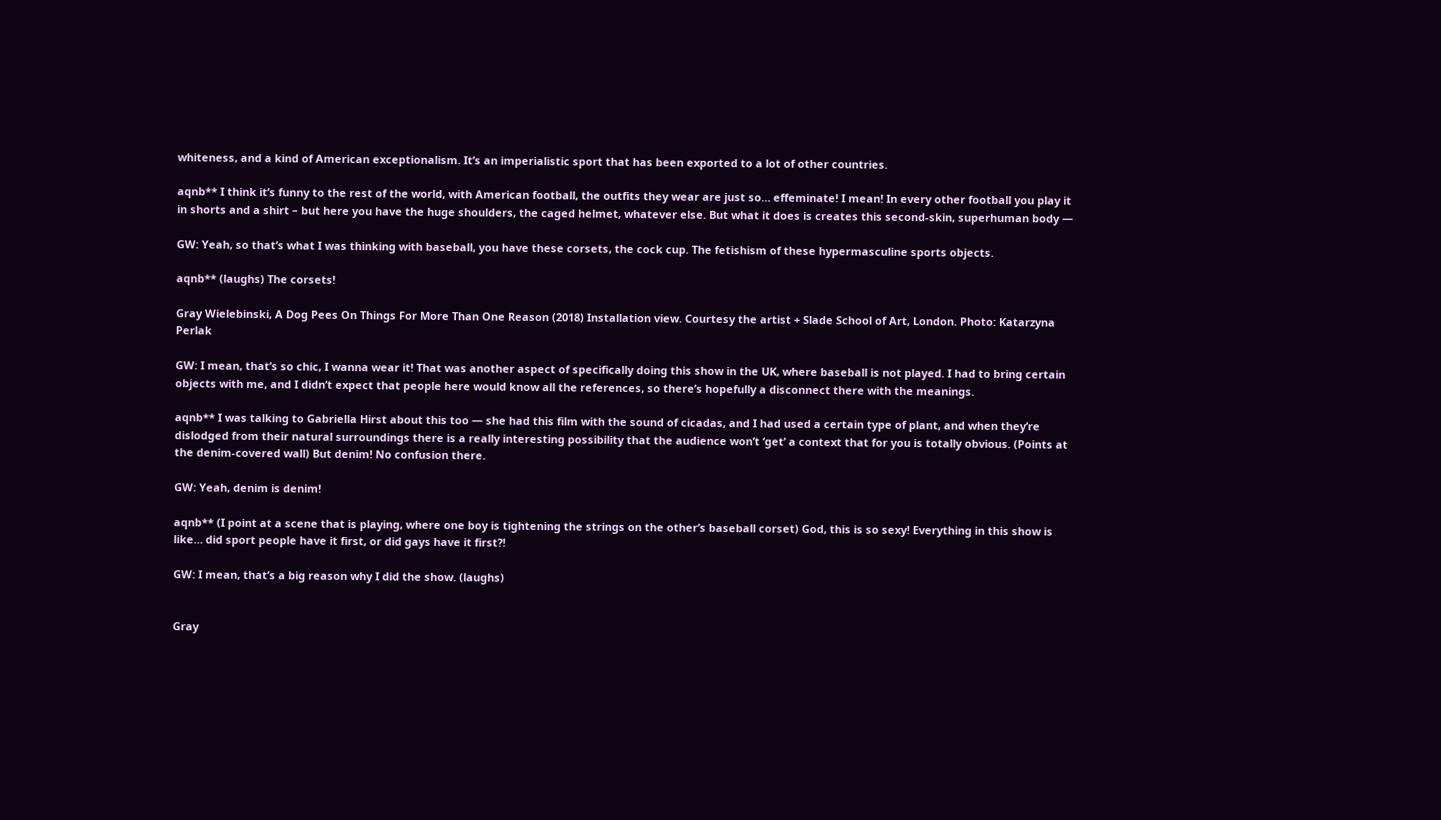whiteness, and a kind of American exceptionalism. It’s an imperialistic sport that has been exported to a lot of other countries.

aqnb** I think it’s funny to the rest of the world, with American football, the outfits they wear are just so… effeminate! I mean! In every other football you play it in shorts and a shirt – but here you have the huge shoulders, the caged helmet, whatever else. But what it does is creates this second-skin, superhuman body —

GW: Yeah, so that’s what I was thinking with baseball, you have these corsets, the cock cup. The fetishism of these hypermasculine sports objects.

aqnb** (laughs) The corsets!

Gray Wielebinski, A Dog Pees On Things For More Than One Reason (2018) Installation view. Courtesy the artist + Slade School of Art, London. Photo: Katarzyna Perlak

GW: I mean, that’s so chic, I wanna wear it! That was another aspect of specifically doing this show in the UK, where baseball is not played. I had to bring certain objects with me, and I didn’t expect that people here would know all the references, so there’s hopefully a disconnect there with the meanings.

aqnb** I was talking to Gabriella Hirst about this too — she had this film with the sound of cicadas, and I had used a certain type of plant, and when they’re dislodged from their natural surroundings there is a really interesting possibility that the audience won’t ‘get’ a context that for you is totally obvious. (Points at the denim-covered wall) But denim! No confusion there.

GW: Yeah, denim is denim!

aqnb** (I point at a scene that is playing, where one boy is tightening the strings on the other’s baseball corset) God, this is so sexy! Everything in this show is like… did sport people have it first, or did gays have it first?!

GW: I mean, that’s a big reason why I did the show. (laughs)


Gray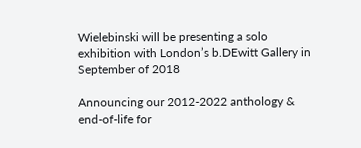Wielebinski will be presenting a solo exhibition with London’s b.DEwitt Gallery in September of 2018

Announcing our 2012-2022 anthology & end-of-life for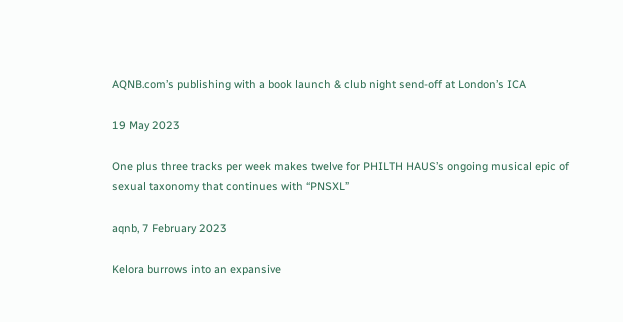AQNB.com’s publishing with a book launch & club night send-off at London’s ICA

19 May 2023

One plus three tracks per week makes twelve for PHILTH HAUS’s ongoing musical epic of sexual taxonomy that continues with “PNSXL”

aqnb, 7 February 2023

Kelora burrows into an expansive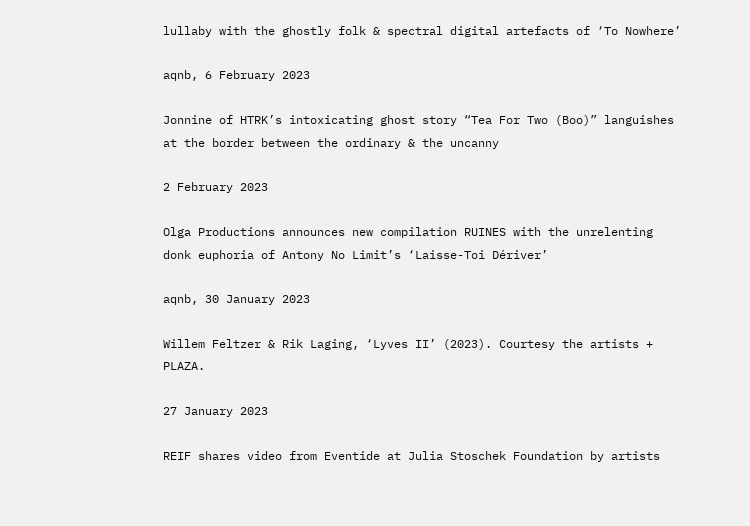lullaby with the ghostly folk & spectral digital artefacts of ‘To Nowhere’

aqnb, 6 February 2023

Jonnine of HTRK’s intoxicating ghost story “Tea For Two (Boo)” languishes at the border between the ordinary & the uncanny

2 February 2023

Olga Productions announces new compilation RUINES with the unrelenting donk euphoria of Antony No Limit’s ‘Laisse-Toi Dériver’

aqnb, 30 January 2023

Willem Feltzer & Rik Laging, ‘Lyves II’ (2023). Courtesy the artists + PLAZA.

27 January 2023

REIF shares video from Eventide at Julia Stoschek Foundation by artists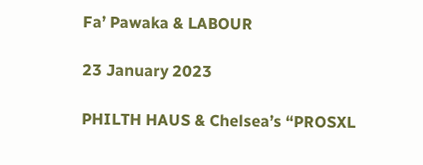Fa’ Pawaka & LABOUR

23 January 2023

PHILTH HAUS & Chelsea’s “PROSXL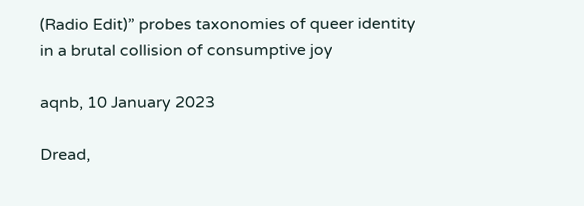(Radio Edit)” probes taxonomies of queer identity in a brutal collision of consumptive joy

aqnb, 10 January 2023

Dread,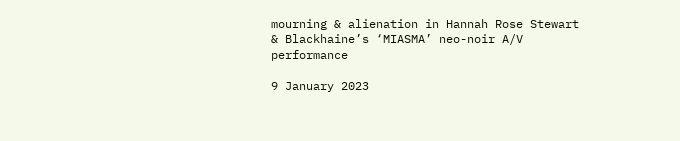mourning & alienation in Hannah Rose Stewart & Blackhaine’s ‘MIASMA’ neo-noir A/V performance

9 January 2023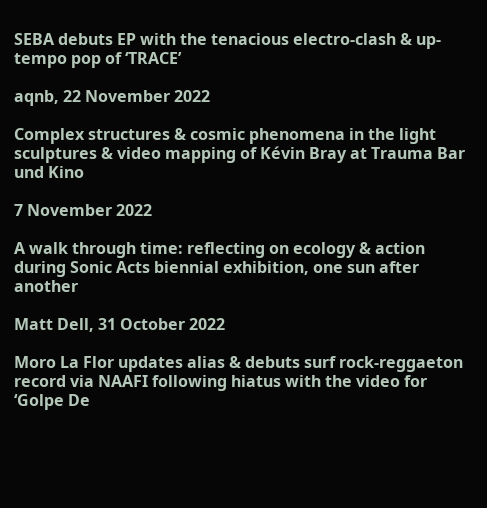SEBA debuts EP with the tenacious electro-clash & up-tempo pop of ‘TRACE’

aqnb, 22 November 2022

Complex structures & cosmic phenomena in the light sculptures & video mapping of Kévin Bray at Trauma Bar und Kino

7 November 2022

A walk through time: reflecting on ecology & action during Sonic Acts biennial exhibition, one sun after another

Matt Dell, 31 October 2022

Moro La Flor updates alias & debuts surf rock-reggaeton record via NAAFI following hiatus with the video for ‘Golpe De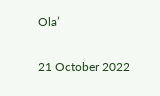Ola’

21 October 2022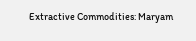Extractive Commodities: Maryam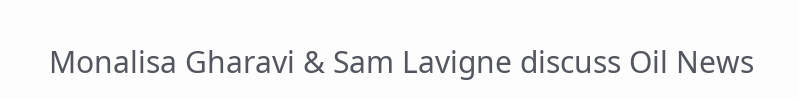Monalisa Gharavi & Sam Lavigne discuss Oil News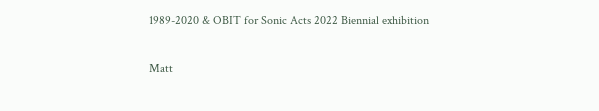1989-2020 & OBIT for Sonic Acts 2022 Biennial exhibition

Matt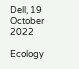Dell, 19 October 2022

Ecology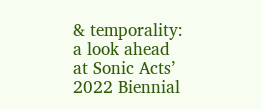& temporality: a look ahead at Sonic Acts’ 2022 Biennial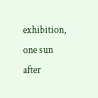exhibition, one sun after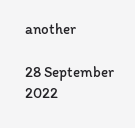another

28 September 2022